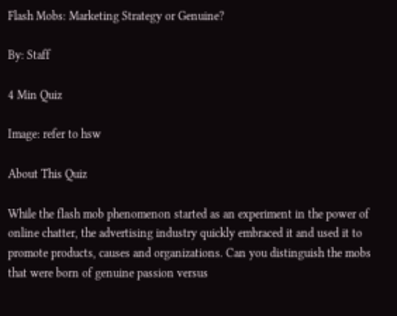Flash Mobs: Marketing Strategy or Genuine?

By: Staff

4 Min Quiz

Image: refer to hsw

About This Quiz

While the flash mob phenomenon started as an experiment in the power of online chatter, the advertising industry quickly embraced it and used it to promote products, causes and organizations. Can you distinguish the mobs that were born of genuine passion versus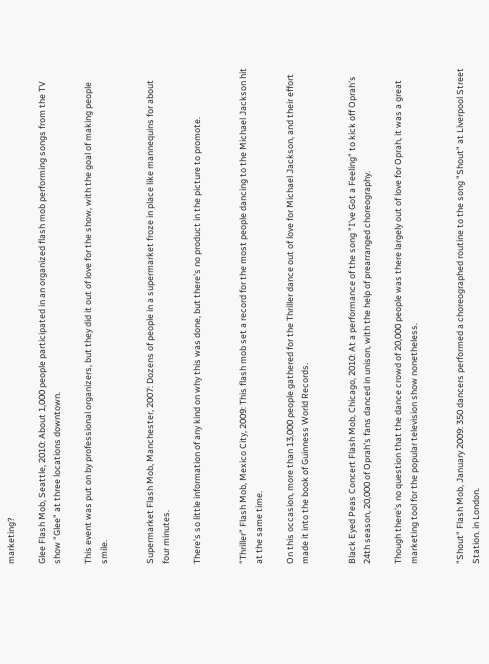marketing?

Glee Flash Mob, Seattle, 2010: About 1,000 people participated in an organized flash mob performing songs from the TV show "Glee" at three locations downtown.

This event was put on by professional organizers, but they did it out of love for the show, with the goal of making people smile.


Supermarket Flash Mob, Manchester, 2007: Dozens of people in a supermarket froze in place like mannequins for about four minutes.

There's so little information of any kind on why this was done, but there's no product in the picture to promote.


"Thriller" Flash Mob, Mexico City, 2009: This flash mob set a record for the most people dancing to the Michael Jackson hit at the same time.

On this occasion, more than 13,000 people gathered for the Thriller dance out of love for Michael Jackson, and their effort made it into the book of Guinness World Records.


Black Eyed Peas Concert Flash Mob, Chicago, 2010: At a performance of the song "I've Got a Feeling" to kick off Oprah's 24th season, 20,000 of Oprah's fans danced in unison, with the help of prearranged choreography.

Though there's no question that the dance crowd of 20,000 people was there largely out of love for Oprah, it was a great marketing tool for the popular television show nonetheless.


"Shout" Flash Mob, January 2009: 350 dancers performed a choreographed routine to the song "Shout" at Liverpool Street Station. in London.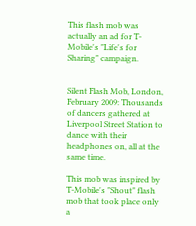This flash mob was actually an ad for T-Mobile's "Life's for Sharing" campaign.


Silent Flash Mob, London, February 2009: Thousands of dancers gathered at Liverpool Street Station to dance with their headphones on, all at the same time.

This mob was inspired by T-Mobile's "Shout" flash mob that took place only a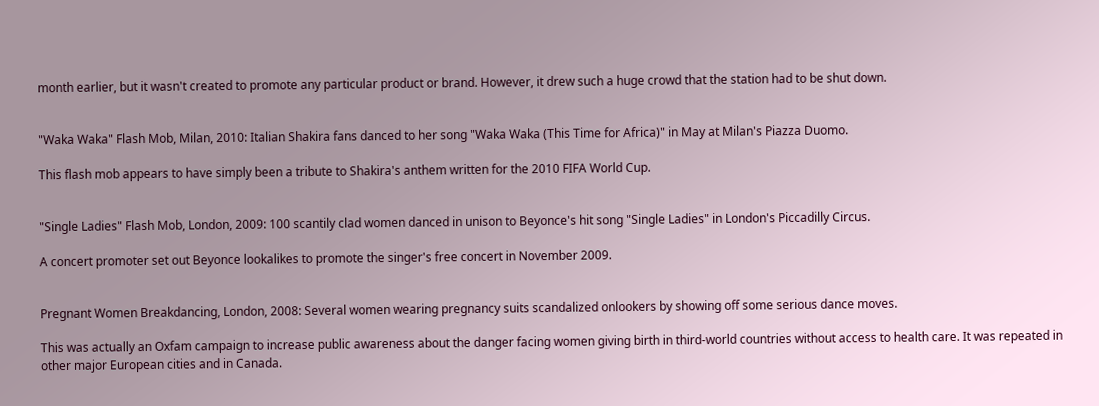month earlier, but it wasn't created to promote any particular product or brand. However, it drew such a huge crowd that the station had to be shut down.


"Waka Waka" Flash Mob, Milan, 2010: Italian Shakira fans danced to her song "Waka Waka (This Time for Africa)" in May at Milan's Piazza Duomo.

This flash mob appears to have simply been a tribute to Shakira's anthem written for the 2010 FIFA World Cup.


"Single Ladies" Flash Mob, London, 2009: 100 scantily clad women danced in unison to Beyonce's hit song "Single Ladies" in London's Piccadilly Circus.

A concert promoter set out Beyonce lookalikes to promote the singer's free concert in November 2009.


Pregnant Women Breakdancing, London, 2008: Several women wearing pregnancy suits scandalized onlookers by showing off some serious dance moves.

This was actually an Oxfam campaign to increase public awareness about the danger facing women giving birth in third-world countries without access to health care. It was repeated in other major European cities and in Canada.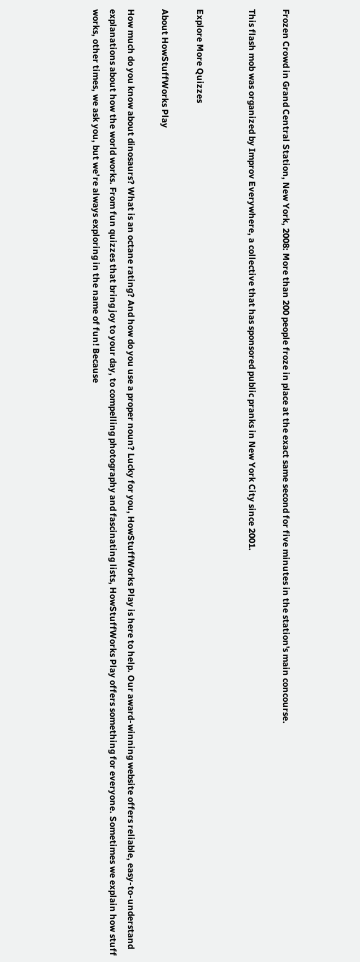Frozen Crowd in Grand Central Station, New York, 2008: More than 200 people froze in place at the exact same second for five minutes in the station's main concourse.

This flash mob was organized by Improv Everywhere, a collective that has sponsored public pranks in New York City since 2001.


Explore More Quizzes

About HowStuffWorks Play

How much do you know about dinosaurs? What is an octane rating? And how do you use a proper noun? Lucky for you, HowStuffWorks Play is here to help. Our award-winning website offers reliable, easy-to-understand explanations about how the world works. From fun quizzes that bring joy to your day, to compelling photography and fascinating lists, HowStuffWorks Play offers something for everyone. Sometimes we explain how stuff works, other times, we ask you, but we’re always exploring in the name of fun! Because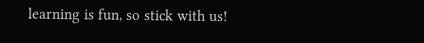learning is fun, so stick with us!